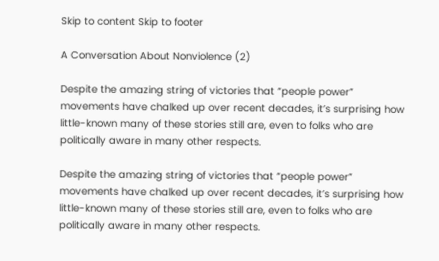Skip to content Skip to footer

A Conversation About Nonviolence (2)

Despite the amazing string of victories that “people power” movements have chalked up over recent decades, it’s surprising how little-known many of these stories still are, even to folks who are politically aware in many other respects.

Despite the amazing string of victories that “people power” movements have chalked up over recent decades, it’s surprising how little-known many of these stories still are, even to folks who are politically aware in many other respects.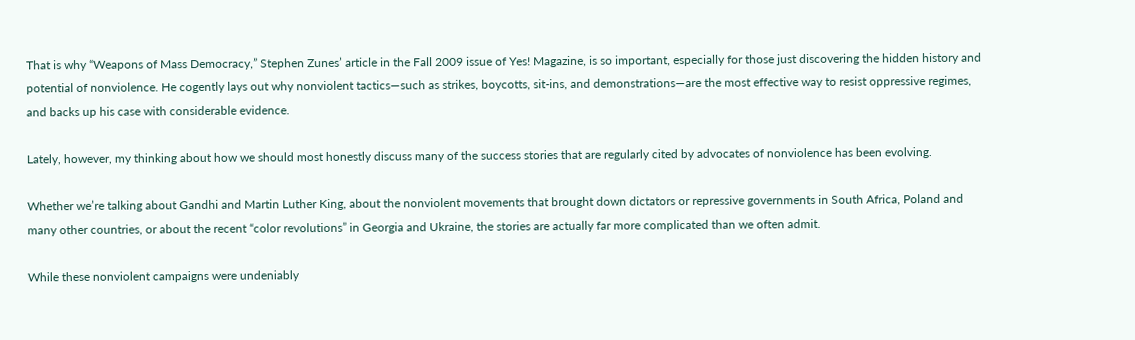That is why “Weapons of Mass Democracy,” Stephen Zunes’ article in the Fall 2009 issue of Yes! Magazine, is so important, especially for those just discovering the hidden history and potential of nonviolence. He cogently lays out why nonviolent tactics—such as strikes, boycotts, sit-ins, and demonstrations—are the most effective way to resist oppressive regimes, and backs up his case with considerable evidence.

Lately, however, my thinking about how we should most honestly discuss many of the success stories that are regularly cited by advocates of nonviolence has been evolving.

Whether we’re talking about Gandhi and Martin Luther King, about the nonviolent movements that brought down dictators or repressive governments in South Africa, Poland and many other countries, or about the recent “color revolutions” in Georgia and Ukraine, the stories are actually far more complicated than we often admit.

While these nonviolent campaigns were undeniably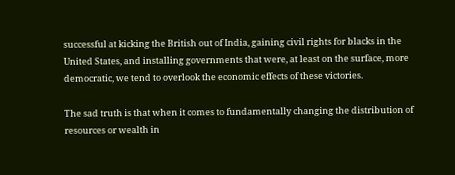successful at kicking the British out of India, gaining civil rights for blacks in the United States, and installing governments that were, at least on the surface, more democratic, we tend to overlook the economic effects of these victories.

The sad truth is that when it comes to fundamentally changing the distribution of resources or wealth in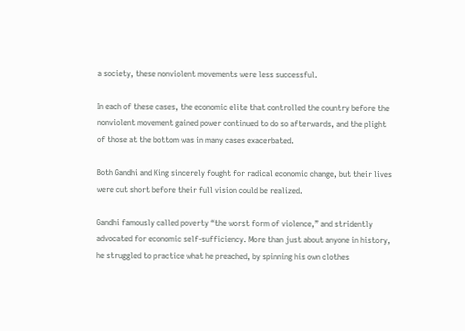a society, these nonviolent movements were less successful.

In each of these cases, the economic elite that controlled the country before the nonviolent movement gained power continued to do so afterwards, and the plight of those at the bottom was in many cases exacerbated.

Both Gandhi and King sincerely fought for radical economic change, but their lives were cut short before their full vision could be realized.

Gandhi famously called poverty “the worst form of violence,” and stridently advocated for economic self-sufficiency. More than just about anyone in history, he struggled to practice what he preached, by spinning his own clothes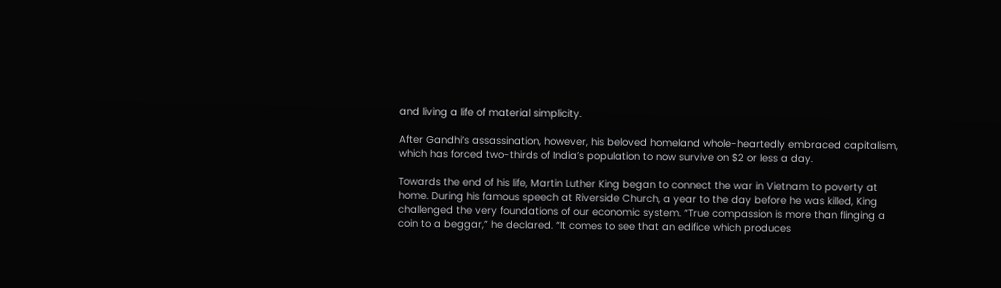and living a life of material simplicity.

After Gandhi’s assassination, however, his beloved homeland whole-heartedly embraced capitalism, which has forced two-thirds of India’s population to now survive on $2 or less a day.

Towards the end of his life, Martin Luther King began to connect the war in Vietnam to poverty at home. During his famous speech at Riverside Church, a year to the day before he was killed, King challenged the very foundations of our economic system. “True compassion is more than flinging a coin to a beggar,” he declared. “It comes to see that an edifice which produces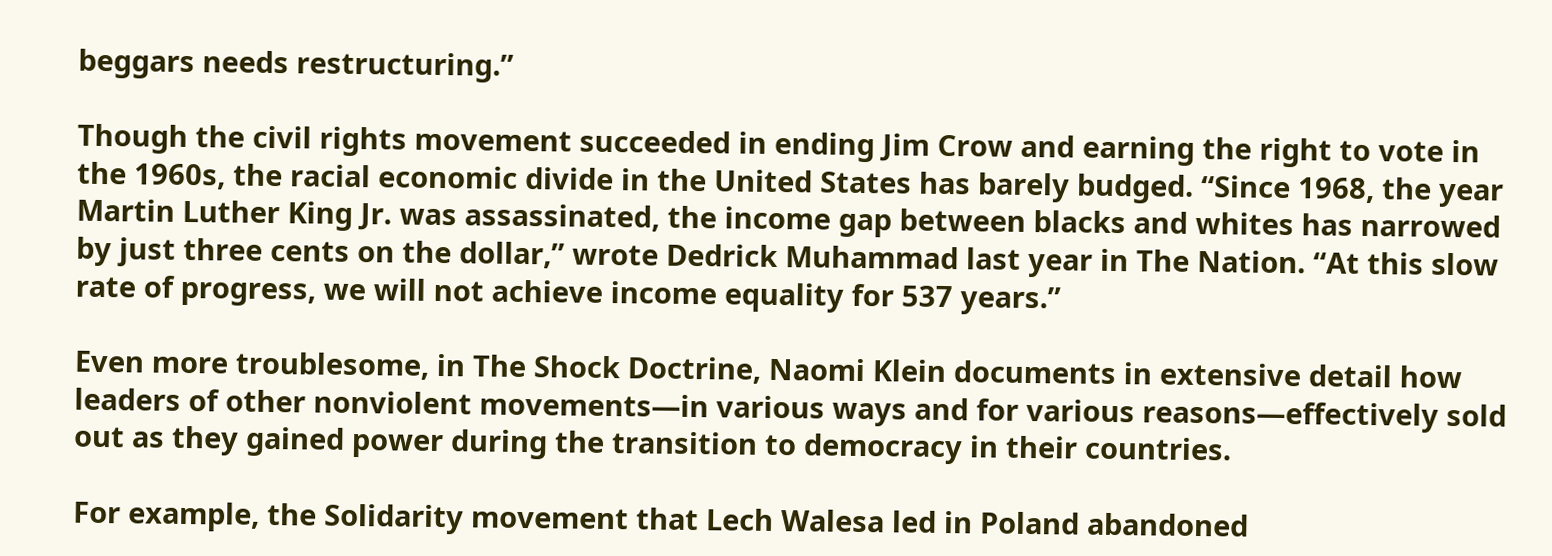beggars needs restructuring.”

Though the civil rights movement succeeded in ending Jim Crow and earning the right to vote in the 1960s, the racial economic divide in the United States has barely budged. “Since 1968, the year Martin Luther King Jr. was assassinated, the income gap between blacks and whites has narrowed by just three cents on the dollar,” wrote Dedrick Muhammad last year in The Nation. “At this slow rate of progress, we will not achieve income equality for 537 years.”

Even more troublesome, in The Shock Doctrine, Naomi Klein documents in extensive detail how leaders of other nonviolent movements—in various ways and for various reasons—effectively sold out as they gained power during the transition to democracy in their countries.

For example, the Solidarity movement that Lech Walesa led in Poland abandoned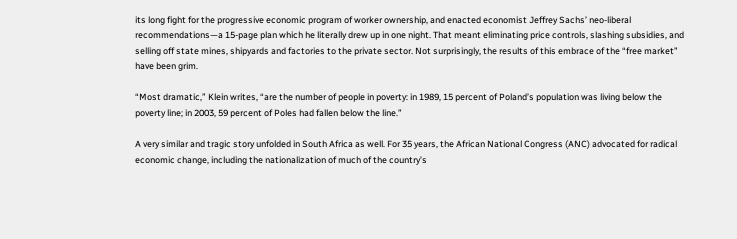its long fight for the progressive economic program of worker ownership, and enacted economist Jeffrey Sachs’ neo-liberal recommendations—a 15-page plan which he literally drew up in one night. That meant eliminating price controls, slashing subsidies, and selling off state mines, shipyards and factories to the private sector. Not surprisingly, the results of this embrace of the “free market” have been grim.

“Most dramatic,” Klein writes, “are the number of people in poverty: in 1989, 15 percent of Poland’s population was living below the poverty line; in 2003, 59 percent of Poles had fallen below the line.”

A very similar and tragic story unfolded in South Africa as well. For 35 years, the African National Congress (ANC) advocated for radical economic change, including the nationalization of much of the country’s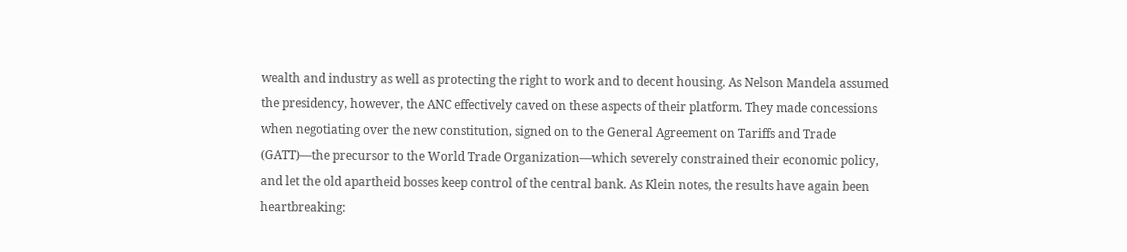wealth and industry as well as protecting the right to work and to decent housing. As Nelson Mandela assumed the presidency, however, the ANC effectively caved on these aspects of their platform. They made concessions when negotiating over the new constitution, signed on to the General Agreement on Tariffs and Trade (GATT)—the precursor to the World Trade Organization—which severely constrained their economic policy, and let the old apartheid bosses keep control of the central bank. As Klein notes, the results have again been heartbreaking: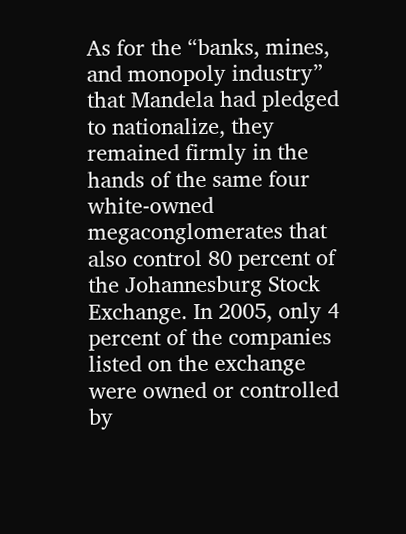As for the “banks, mines, and monopoly industry” that Mandela had pledged to nationalize, they remained firmly in the hands of the same four white-owned megaconglomerates that also control 80 percent of the Johannesburg Stock Exchange. In 2005, only 4 percent of the companies listed on the exchange were owned or controlled by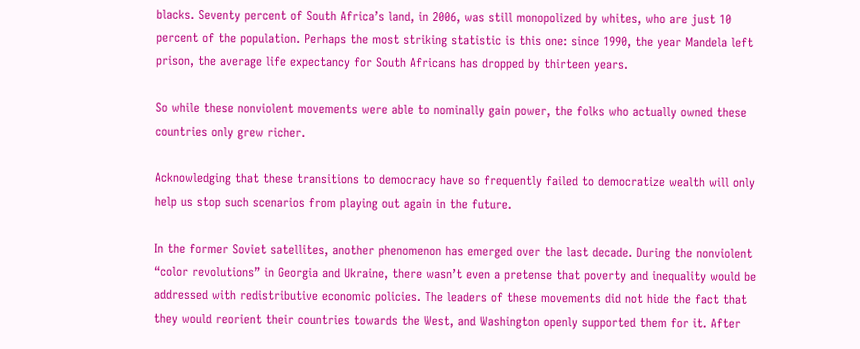blacks. Seventy percent of South Africa’s land, in 2006, was still monopolized by whites, who are just 10 percent of the population. Perhaps the most striking statistic is this one: since 1990, the year Mandela left prison, the average life expectancy for South Africans has dropped by thirteen years.

So while these nonviolent movements were able to nominally gain power, the folks who actually owned these countries only grew richer.

Acknowledging that these transitions to democracy have so frequently failed to democratize wealth will only help us stop such scenarios from playing out again in the future.

In the former Soviet satellites, another phenomenon has emerged over the last decade. During the nonviolent “color revolutions” in Georgia and Ukraine, there wasn’t even a pretense that poverty and inequality would be addressed with redistributive economic policies. The leaders of these movements did not hide the fact that they would reorient their countries towards the West, and Washington openly supported them for it. After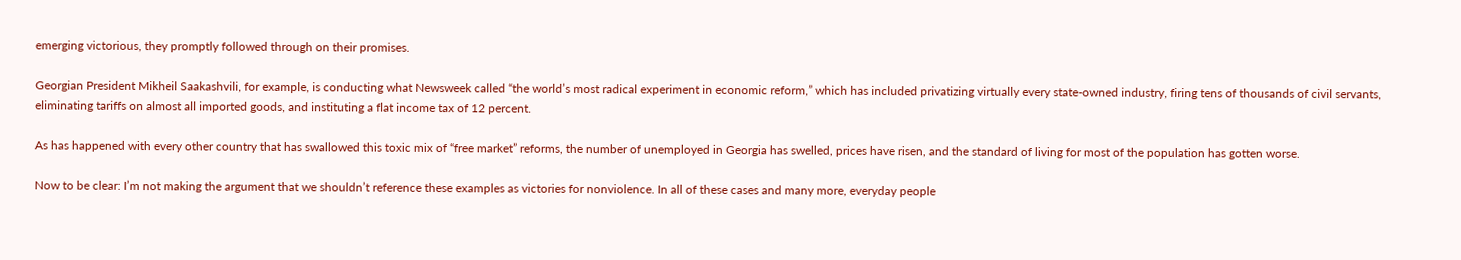emerging victorious, they promptly followed through on their promises.

Georgian President Mikheil Saakashvili, for example, is conducting what Newsweek called “the world’s most radical experiment in economic reform,” which has included privatizing virtually every state-owned industry, firing tens of thousands of civil servants, eliminating tariffs on almost all imported goods, and instituting a flat income tax of 12 percent.

As has happened with every other country that has swallowed this toxic mix of “free market” reforms, the number of unemployed in Georgia has swelled, prices have risen, and the standard of living for most of the population has gotten worse.

Now to be clear: I’m not making the argument that we shouldn’t reference these examples as victories for nonviolence. In all of these cases and many more, everyday people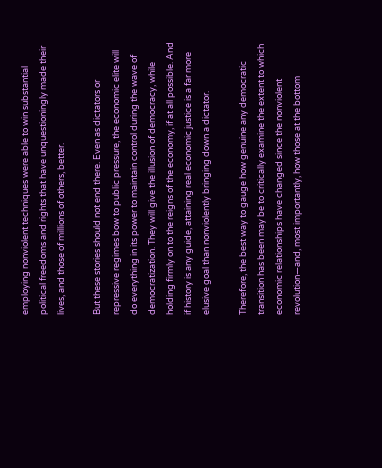employing nonviolent techniques were able to win substantial political freedoms and rights that have unquestioningly made their lives, and those of millions of others, better.

But these stories should not end there. Even as dictators or repressive regimes bow to public pressure, the economic elite will do everything in its power to maintain control during the wave of democratization. They will give the illusion of democracy, while holding firmly on to the reigns of the economy, if at all possible. And if history is any guide, attaining real economic justice is a far more elusive goal than nonviolently bringing down a dictator.

Therefore, the best way to gauge how genuine any democratic transition has been may be to critically examine the extent to which economic relationships have changed since the nonviolent revolution—and, most importantly, how those at the bottom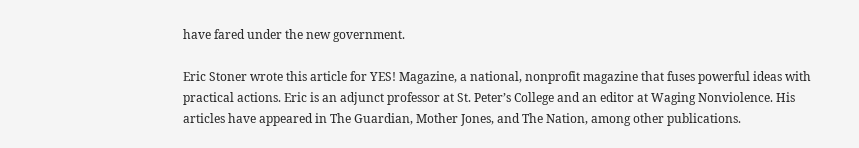have fared under the new government.

Eric Stoner wrote this article for YES! Magazine, a national, nonprofit magazine that fuses powerful ideas with practical actions. Eric is an adjunct professor at St. Peter’s College and an editor at Waging Nonviolence. His articles have appeared in The Guardian, Mother Jones, and The Nation, among other publications.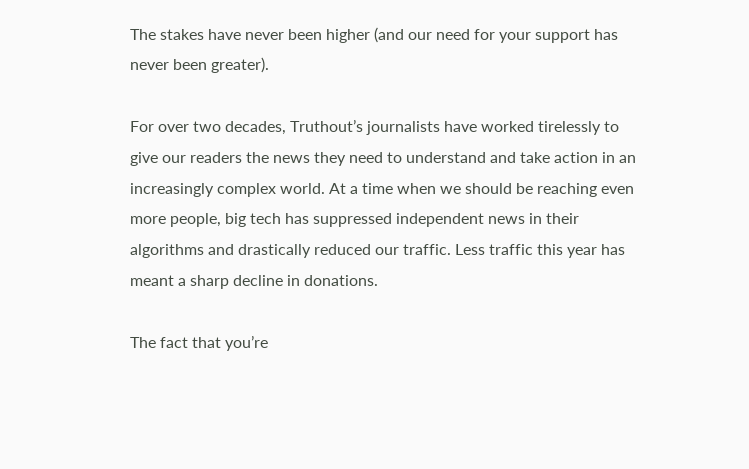The stakes have never been higher (and our need for your support has never been greater).

For over two decades, Truthout’s journalists have worked tirelessly to give our readers the news they need to understand and take action in an increasingly complex world. At a time when we should be reaching even more people, big tech has suppressed independent news in their algorithms and drastically reduced our traffic. Less traffic this year has meant a sharp decline in donations.

The fact that you’re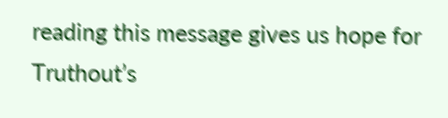reading this message gives us hope for Truthout’s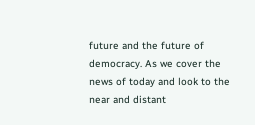future and the future of democracy. As we cover the news of today and look to the near and distant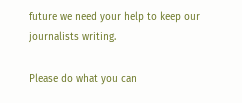future we need your help to keep our journalists writing.

Please do what you can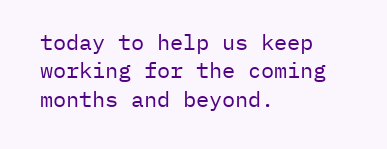today to help us keep working for the coming months and beyond.